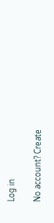Log in

No account? Create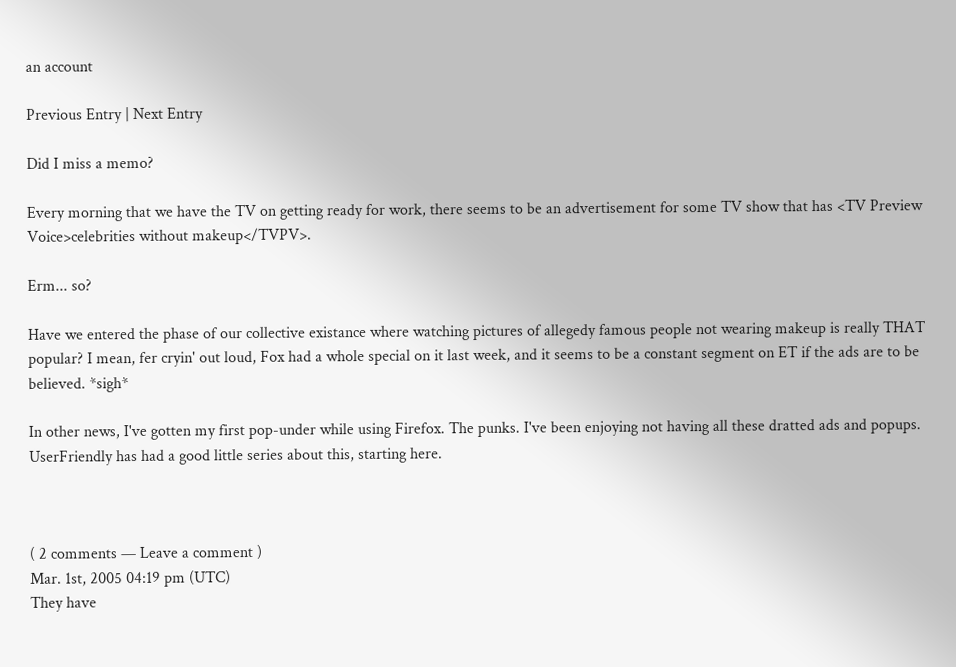an account

Previous Entry | Next Entry

Did I miss a memo?

Every morning that we have the TV on getting ready for work, there seems to be an advertisement for some TV show that has <TV Preview Voice>celebrities without makeup</TVPV>.

Erm... so?

Have we entered the phase of our collective existance where watching pictures of allegedy famous people not wearing makeup is really THAT popular? I mean, fer cryin' out loud, Fox had a whole special on it last week, and it seems to be a constant segment on ET if the ads are to be believed. *sigh*

In other news, I've gotten my first pop-under while using Firefox. The punks. I've been enjoying not having all these dratted ads and popups. UserFriendly has had a good little series about this, starting here.



( 2 comments — Leave a comment )
Mar. 1st, 2005 04:19 pm (UTC)
They have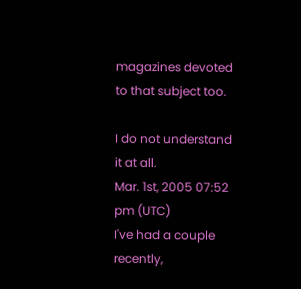magazines devoted to that subject too.

I do not understand it at all.
Mar. 1st, 2005 07:52 pm (UTC)
I've had a couple recently,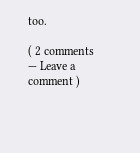too.

( 2 comments — Leave a comment )